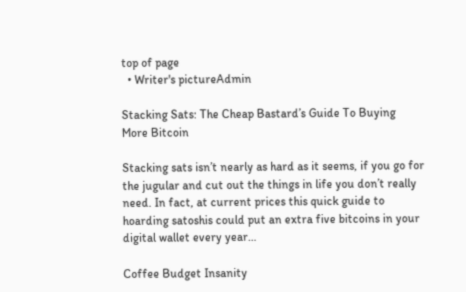top of page
  • Writer's pictureAdmin

Stacking Sats: The Cheap Bastard’s Guide To Buying More Bitcoin

Stacking sats isn’t nearly as hard as it seems, if you go for the jugular and cut out the things in life you don’t really need. In fact, at current prices this quick guide to hoarding satoshis could put an extra five bitcoins in your digital wallet every year…

Coffee Budget Insanity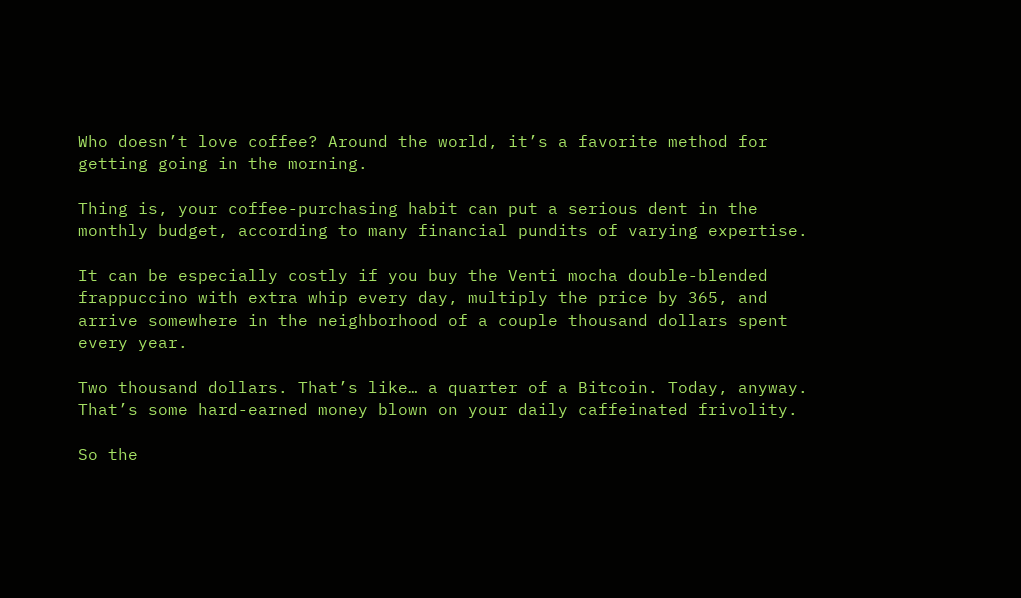Who doesn’t love coffee? Around the world, it’s a favorite method for getting going in the morning.

Thing is, your coffee-purchasing habit can put a serious dent in the monthly budget, according to many financial pundits of varying expertise.

It can be especially costly if you buy the Venti mocha double-blended frappuccino with extra whip every day, multiply the price by 365, and arrive somewhere in the neighborhood of a couple thousand dollars spent every year.

Two thousand dollars. That’s like… a quarter of a Bitcoin. Today, anyway. That’s some hard-earned money blown on your daily caffeinated frivolity.

So the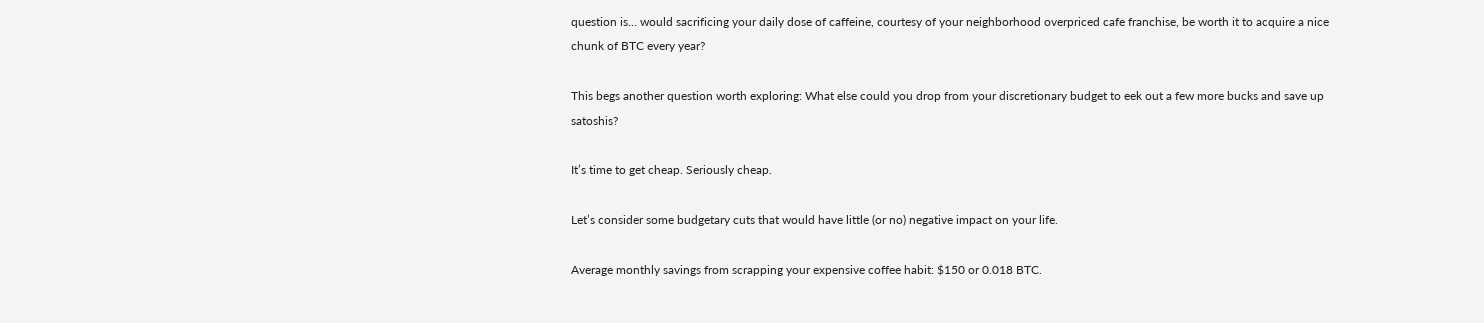question is… would sacrificing your daily dose of caffeine, courtesy of your neighborhood overpriced cafe franchise, be worth it to acquire a nice chunk of BTC every year?

This begs another question worth exploring: What else could you drop from your discretionary budget to eek out a few more bucks and save up satoshis?

It’s time to get cheap. Seriously cheap.

Let’s consider some budgetary cuts that would have little (or no) negative impact on your life.

Average monthly savings from scrapping your expensive coffee habit: $150 or 0.018 BTC.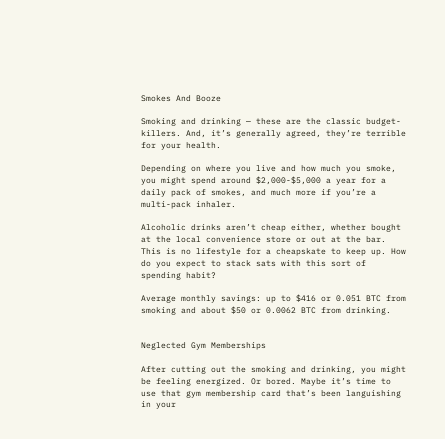Smokes And Booze

Smoking and drinking — these are the classic budget-killers. And, it’s generally agreed, they’re terrible for your health.

Depending on where you live and how much you smoke, you might spend around $2,000-$5,000 a year for a daily pack of smokes, and much more if you’re a multi-pack inhaler.

Alcoholic drinks aren’t cheap either, whether bought at the local convenience store or out at the bar. This is no lifestyle for a cheapskate to keep up. How do you expect to stack sats with this sort of spending habit?

Average monthly savings: up to $416 or 0.051 BTC from smoking and about $50 or 0.0062 BTC from drinking.


Neglected Gym Memberships

After cutting out the smoking and drinking, you might be feeling energized. Or bored. Maybe it’s time to use that gym membership card that’s been languishing in your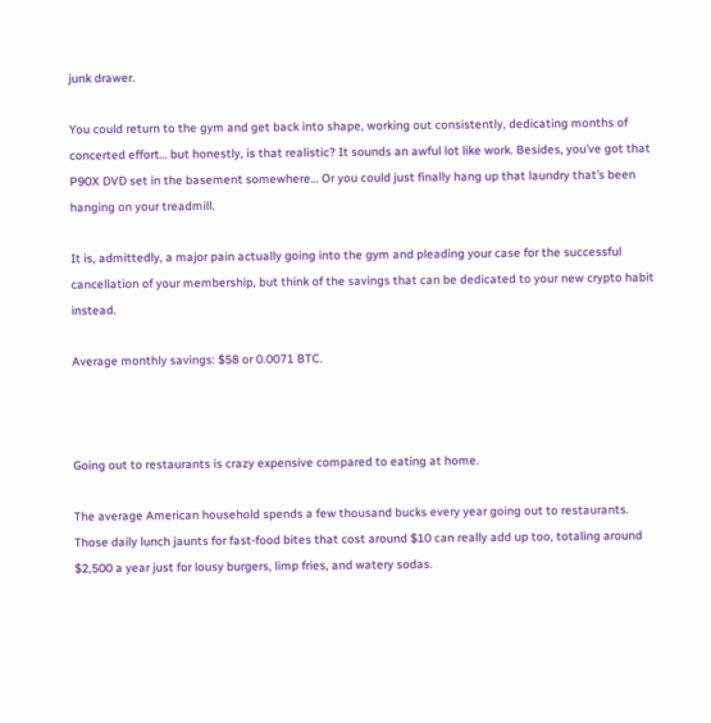junk drawer.

You could return to the gym and get back into shape, working out consistently, dedicating months of concerted effort… but honestly, is that realistic? It sounds an awful lot like work. Besides, you’ve got that P90X DVD set in the basement somewhere… Or you could just finally hang up that laundry that’s been hanging on your treadmill.

It is, admittedly, a major pain actually going into the gym and pleading your case for the successful cancellation of your membership, but think of the savings that can be dedicated to your new crypto habit instead.

Average monthly savings: $58 or 0.0071 BTC.



Going out to restaurants is crazy expensive compared to eating at home.

The average American household spends a few thousand bucks every year going out to restaurants. Those daily lunch jaunts for fast-food bites that cost around $10 can really add up too, totaling around $2,500 a year just for lousy burgers, limp fries, and watery sodas.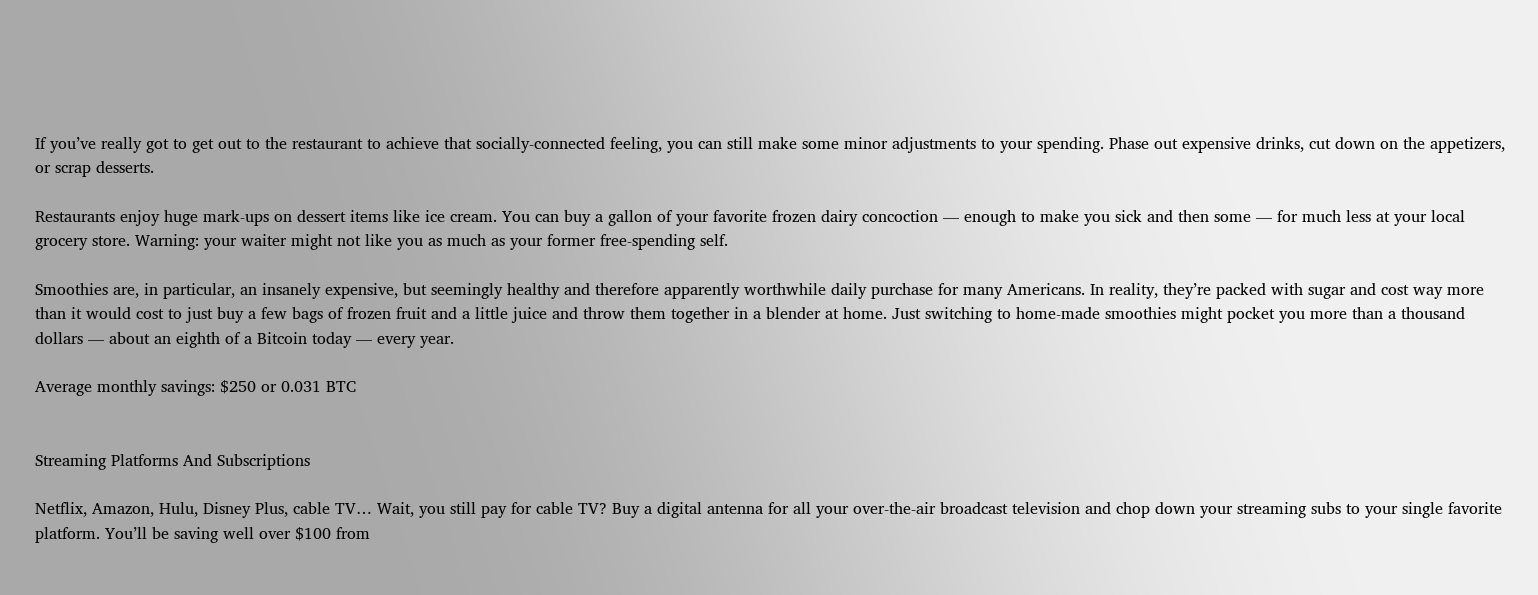If you’ve really got to get out to the restaurant to achieve that socially-connected feeling, you can still make some minor adjustments to your spending. Phase out expensive drinks, cut down on the appetizers, or scrap desserts.

Restaurants enjoy huge mark-ups on dessert items like ice cream. You can buy a gallon of your favorite frozen dairy concoction — enough to make you sick and then some — for much less at your local grocery store. Warning: your waiter might not like you as much as your former free-spending self.

Smoothies are, in particular, an insanely expensive, but seemingly healthy and therefore apparently worthwhile daily purchase for many Americans. In reality, they’re packed with sugar and cost way more than it would cost to just buy a few bags of frozen fruit and a little juice and throw them together in a blender at home. Just switching to home-made smoothies might pocket you more than a thousand dollars — about an eighth of a Bitcoin today — every year.

Average monthly savings: $250 or 0.031 BTC


Streaming Platforms And Subscriptions

Netflix, Amazon, Hulu, Disney Plus, cable TV… Wait, you still pay for cable TV? Buy a digital antenna for all your over-the-air broadcast television and chop down your streaming subs to your single favorite platform. You’ll be saving well over $100 from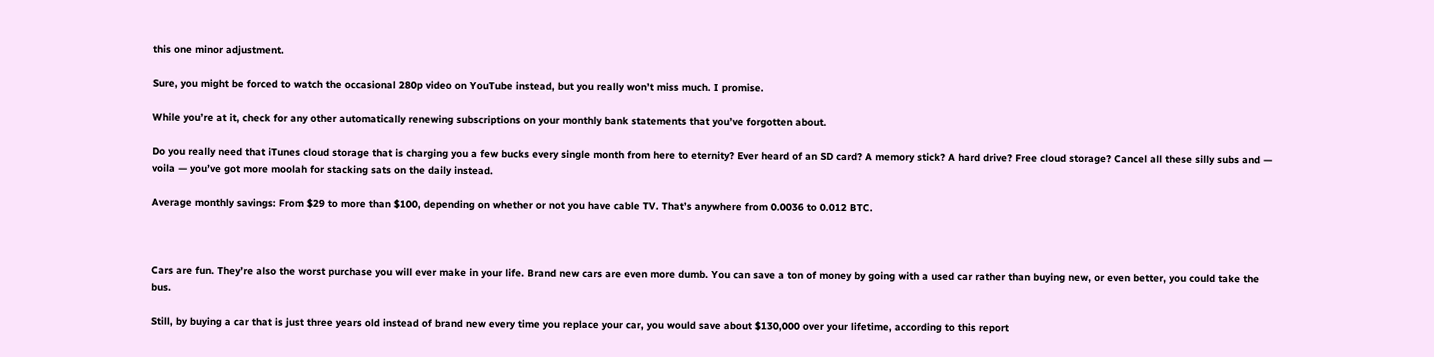this one minor adjustment.

Sure, you might be forced to watch the occasional 280p video on YouTube instead, but you really won’t miss much. I promise.

While you’re at it, check for any other automatically renewing subscriptions on your monthly bank statements that you’ve forgotten about.

Do you really need that iTunes cloud storage that is charging you a few bucks every single month from here to eternity? Ever heard of an SD card? A memory stick? A hard drive? Free cloud storage? Cancel all these silly subs and — voila — you’ve got more moolah for stacking sats on the daily instead.

Average monthly savings: From $29 to more than $100, depending on whether or not you have cable TV. That’s anywhere from 0.0036 to 0.012 BTC.



Cars are fun. They’re also the worst purchase you will ever make in your life. Brand new cars are even more dumb. You can save a ton of money by going with a used car rather than buying new, or even better, you could take the bus.

Still, by buying a car that is just three years old instead of brand new every time you replace your car, you would save about $130,000 over your lifetime, according to this report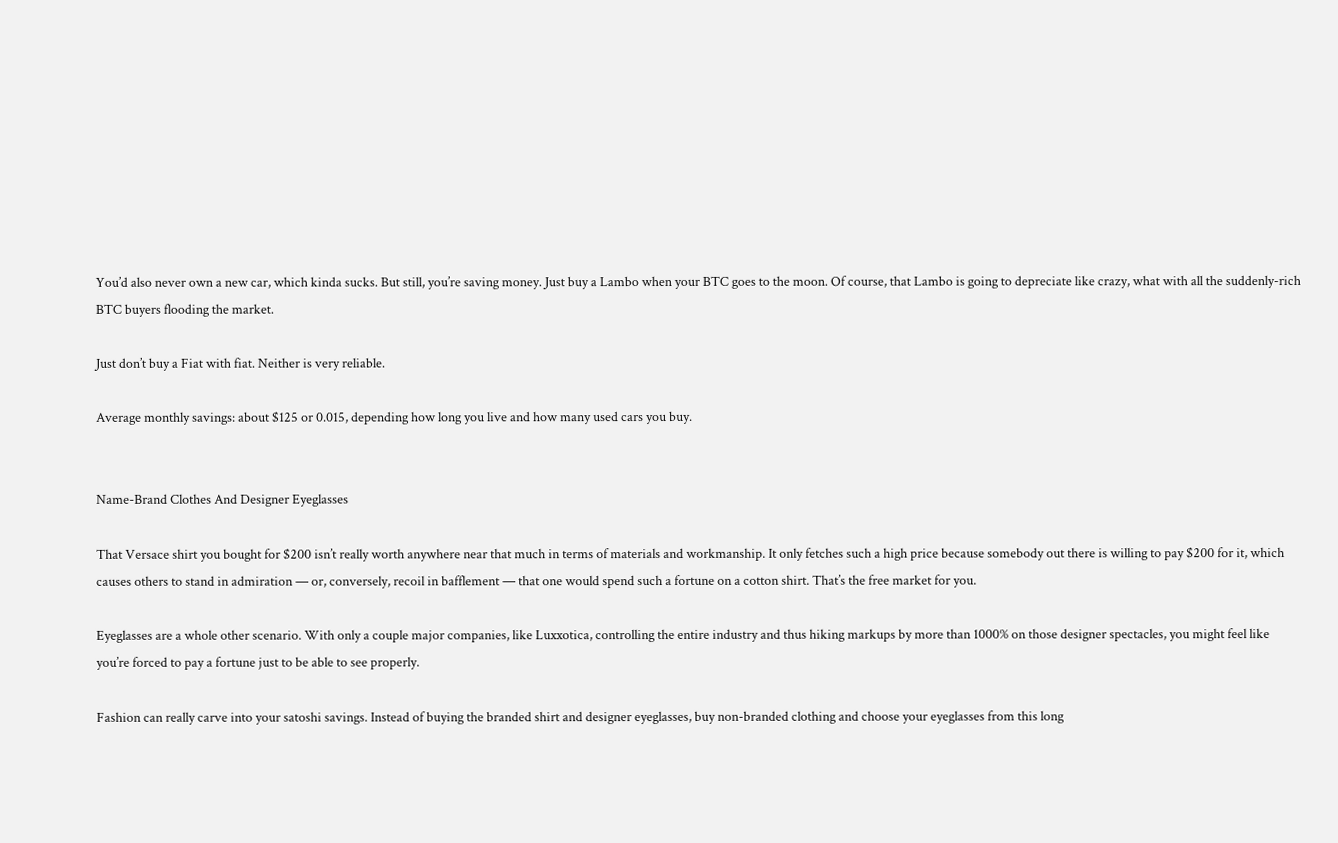You’d also never own a new car, which kinda sucks. But still, you’re saving money. Just buy a Lambo when your BTC goes to the moon. Of course, that Lambo is going to depreciate like crazy, what with all the suddenly-rich BTC buyers flooding the market.

Just don’t buy a Fiat with fiat. Neither is very reliable.

Average monthly savings: about $125 or 0.015, depending how long you live and how many used cars you buy.


Name-Brand Clothes And Designer Eyeglasses

That Versace shirt you bought for $200 isn’t really worth anywhere near that much in terms of materials and workmanship. It only fetches such a high price because somebody out there is willing to pay $200 for it, which causes others to stand in admiration — or, conversely, recoil in bafflement — that one would spend such a fortune on a cotton shirt. That’s the free market for you.

Eyeglasses are a whole other scenario. With only a couple major companies, like Luxxotica, controlling the entire industry and thus hiking markups by more than 1000% on those designer spectacles, you might feel like you’re forced to pay a fortune just to be able to see properly.

Fashion can really carve into your satoshi savings. Instead of buying the branded shirt and designer eyeglasses, buy non-branded clothing and choose your eyeglasses from this long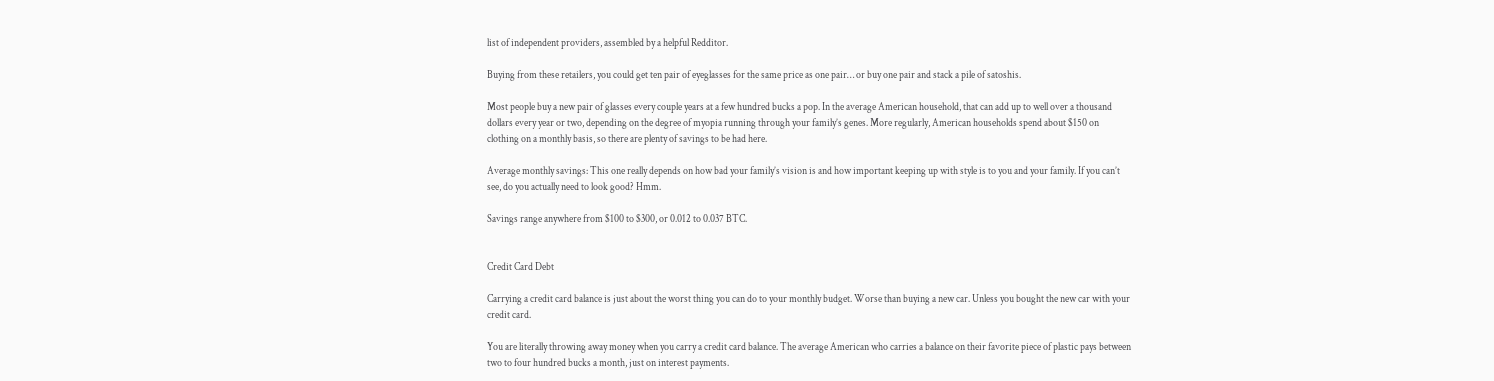list of independent providers, assembled by a helpful Redditor.

Buying from these retailers, you could get ten pair of eyeglasses for the same price as one pair… or buy one pair and stack a pile of satoshis.

Most people buy a new pair of glasses every couple years at a few hundred bucks a pop. In the average American household, that can add up to well over a thousand dollars every year or two, depending on the degree of myopia running through your family’s genes. More regularly, American households spend about $150 on clothing on a monthly basis, so there are plenty of savings to be had here.

Average monthly savings: This one really depends on how bad your family’s vision is and how important keeping up with style is to you and your family. If you can’t see, do you actually need to look good? Hmm.

Savings range anywhere from $100 to $300, or 0.012 to 0.037 BTC.


Credit Card Debt

Carrying a credit card balance is just about the worst thing you can do to your monthly budget. Worse than buying a new car. Unless you bought the new car with your credit card.

You are literally throwing away money when you carry a credit card balance. The average American who carries a balance on their favorite piece of plastic pays between two to four hundred bucks a month, just on interest payments.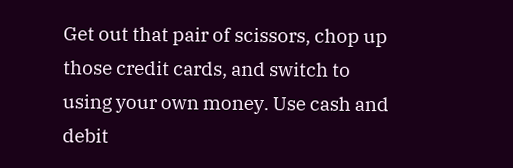Get out that pair of scissors, chop up those credit cards, and switch to using your own money. Use cash and debit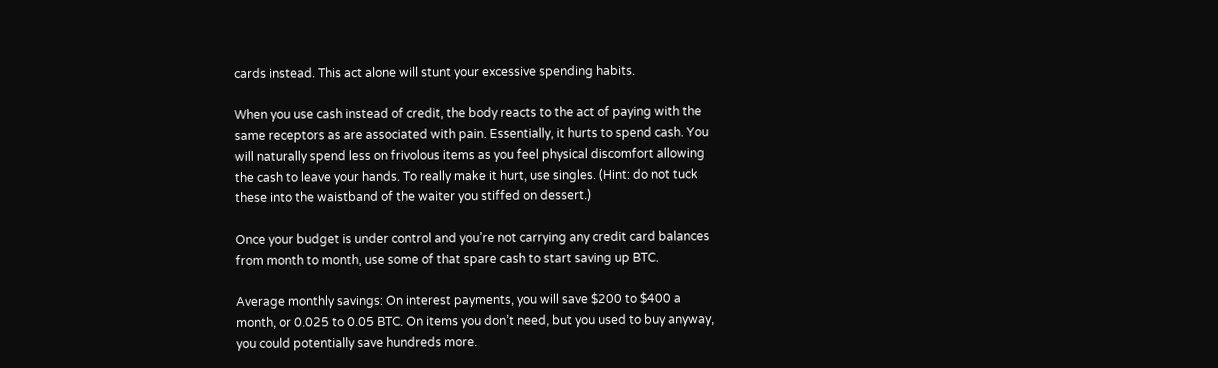cards instead. This act alone will stunt your excessive spending habits.

When you use cash instead of credit, the body reacts to the act of paying with the same receptors as are associated with pain. Essentially, it hurts to spend cash. You will naturally spend less on frivolous items as you feel physical discomfort allowing the cash to leave your hands. To really make it hurt, use singles. (Hint: do not tuck these into the waistband of the waiter you stiffed on dessert.)

Once your budget is under control and you’re not carrying any credit card balances from month to month, use some of that spare cash to start saving up BTC.

Average monthly savings: On interest payments, you will save $200 to $400 a month, or 0.025 to 0.05 BTC. On items you don’t need, but you used to buy anyway, you could potentially save hundreds more.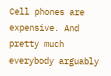Cell phones are expensive. And pretty much everybody arguably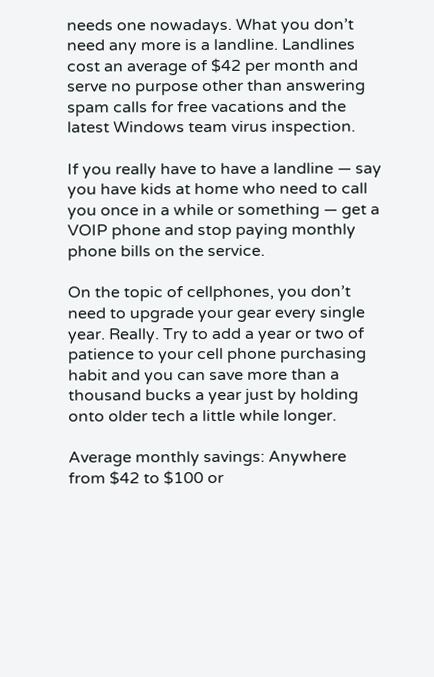needs one nowadays. What you don’t need any more is a landline. Landlines cost an average of $42 per month and serve no purpose other than answering spam calls for free vacations and the latest Windows team virus inspection.

If you really have to have a landline — say you have kids at home who need to call you once in a while or something — get a VOIP phone and stop paying monthly phone bills on the service.

On the topic of cellphones, you don’t need to upgrade your gear every single year. Really. Try to add a year or two of patience to your cell phone purchasing habit and you can save more than a thousand bucks a year just by holding onto older tech a little while longer.

Average monthly savings: Anywhere from $42 to $100 or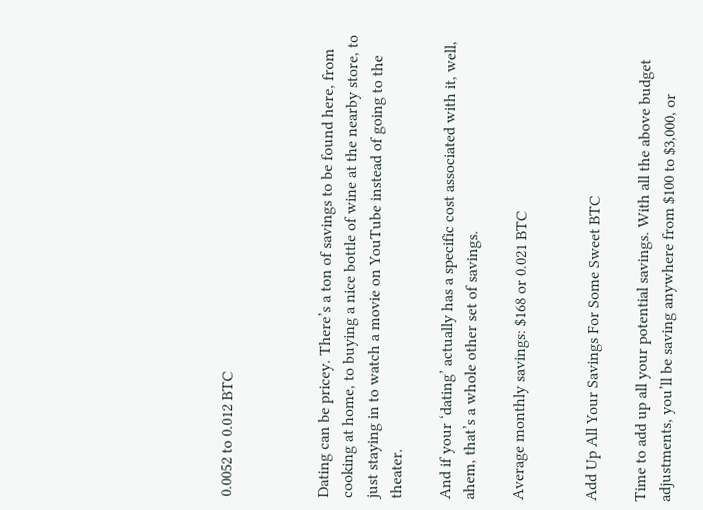0.0052 to 0.012 BTC



Dating can be pricey. There’s a ton of savings to be found here, from cooking at home, to buying a nice bottle of wine at the nearby store, to just staying in to watch a movie on YouTube instead of going to the theater.

And if your ‘dating’ actually has a specific cost associated with it, well, ahem, that’s a whole other set of savings.

Average monthly savings: $168 or 0.021 BTC


Add Up All Your Savings For Some Sweet BTC

Time to add up all your potential savings. With all the above budget adjustments, you’ll be saving anywhere from $100 to $3,000, or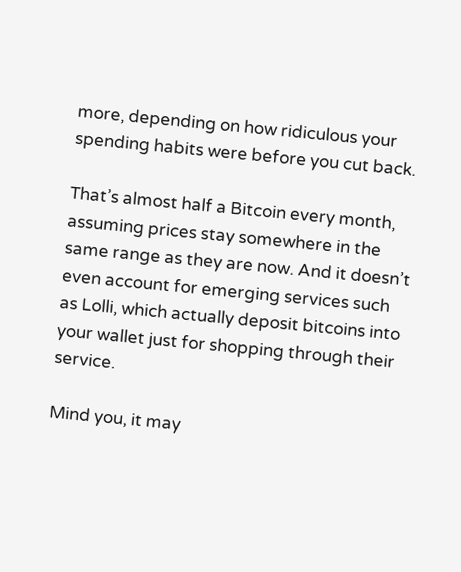more, depending on how ridiculous your spending habits were before you cut back.

That’s almost half a Bitcoin every month, assuming prices stay somewhere in the same range as they are now. And it doesn’t even account for emerging services such as Lolli, which actually deposit bitcoins into your wallet just for shopping through their service.

Mind you, it may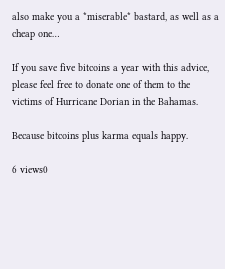also make you a *miserable* bastard, as well as a cheap one…

If you save five bitcoins a year with this advice, please feel free to donate one of them to the victims of Hurricane Dorian in the Bahamas.

Because bitcoins plus karma equals happy.

6 views0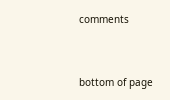comments


bottom of page